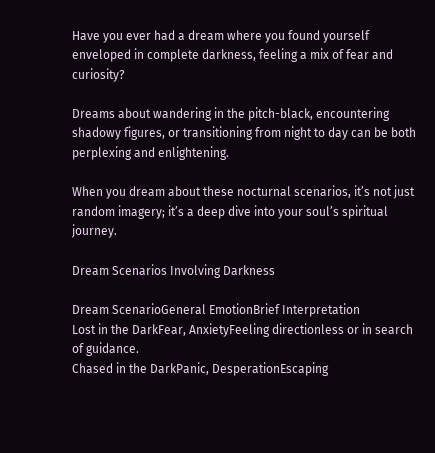Have you ever had a dream where you found yourself enveloped in complete darkness, feeling a mix of fear and curiosity?

Dreams about wandering in the pitch-black, encountering shadowy figures, or transitioning from night to day can be both perplexing and enlightening.

When you dream about these nocturnal scenarios, it’s not just random imagery; it’s a deep dive into your soul’s spiritual journey.

Dream Scenarios Involving Darkness

Dream ScenarioGeneral EmotionBrief Interpretation
Lost in the DarkFear, AnxietyFeeling directionless or in search of guidance.
Chased in the DarkPanic, DesperationEscaping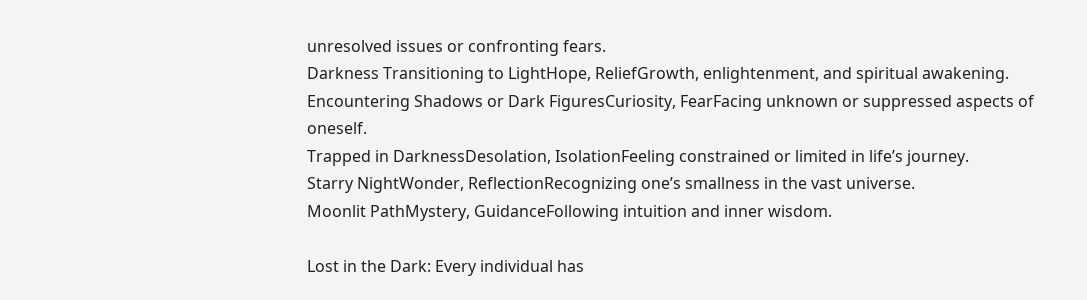unresolved issues or confronting fears.
Darkness Transitioning to LightHope, ReliefGrowth, enlightenment, and spiritual awakening.
Encountering Shadows or Dark FiguresCuriosity, FearFacing unknown or suppressed aspects of oneself.
Trapped in DarknessDesolation, IsolationFeeling constrained or limited in life’s journey.
Starry NightWonder, ReflectionRecognizing one’s smallness in the vast universe.
Moonlit PathMystery, GuidanceFollowing intuition and inner wisdom.

Lost in the Dark: Every individual has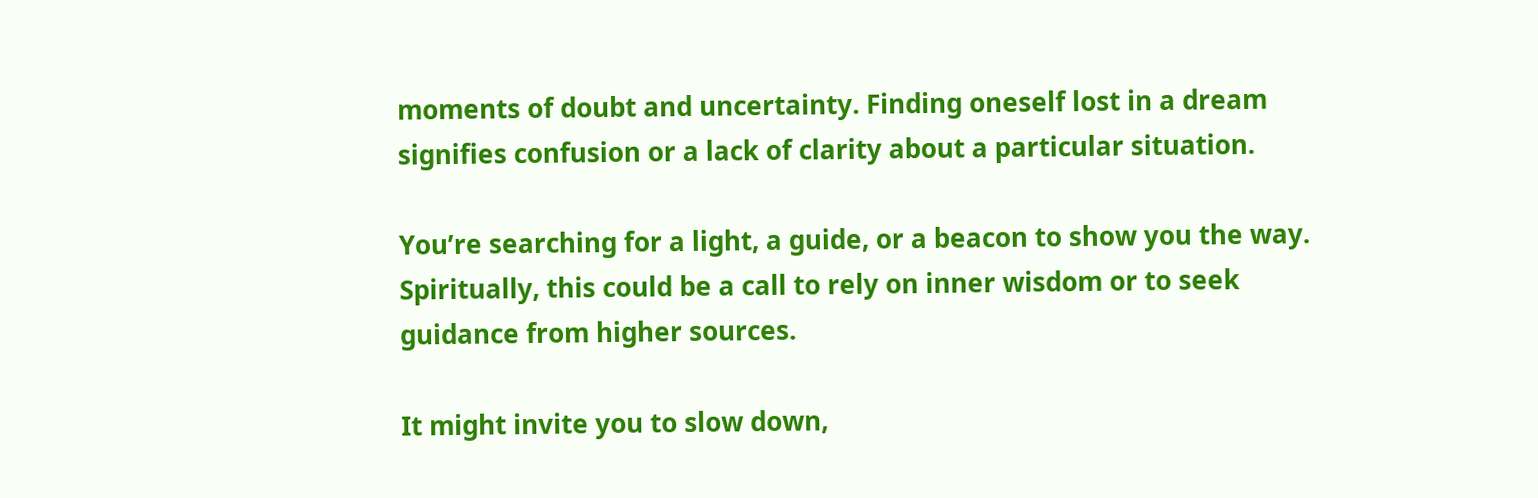moments of doubt and uncertainty. Finding oneself lost in a dream signifies confusion or a lack of clarity about a particular situation.

You’re searching for a light, a guide, or a beacon to show you the way. Spiritually, this could be a call to rely on inner wisdom or to seek guidance from higher sources.

It might invite you to slow down,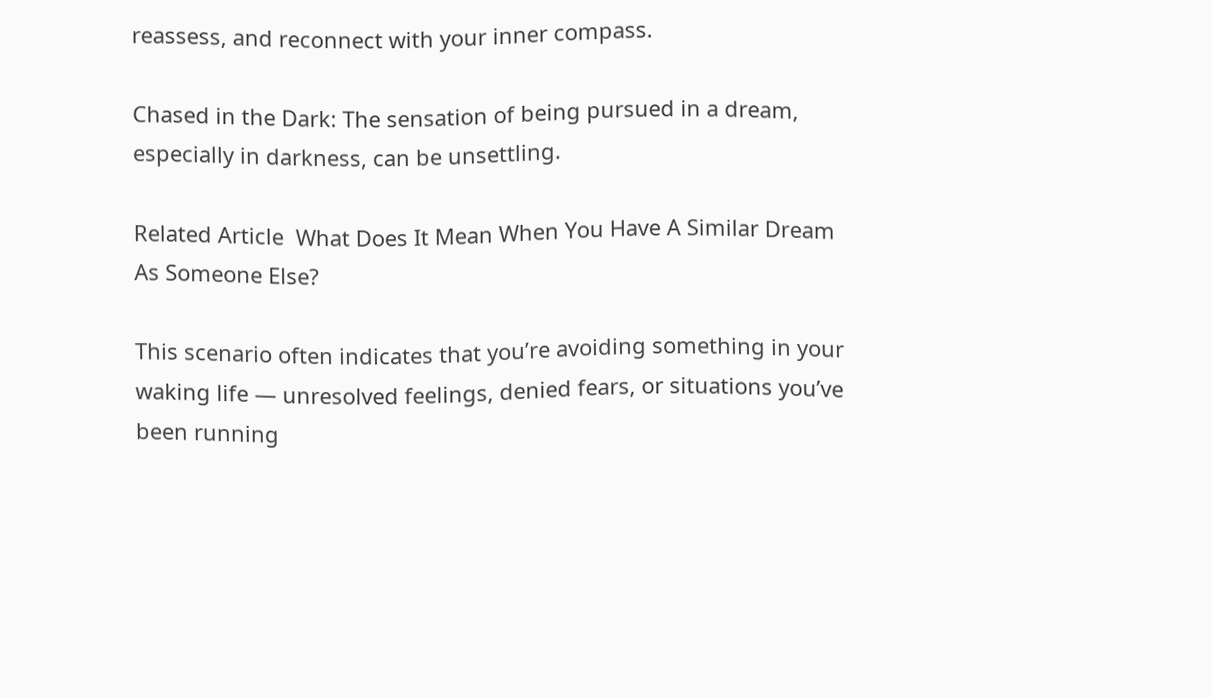reassess, and reconnect with your inner compass.

Chased in the Dark: The sensation of being pursued in a dream, especially in darkness, can be unsettling.

Related Article  What Does It Mean When You Have A Similar Dream As Someone Else?

This scenario often indicates that you’re avoiding something in your waking life — unresolved feelings, denied fears, or situations you’ve been running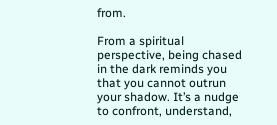from.

From a spiritual perspective, being chased in the dark reminds you that you cannot outrun your shadow. It’s a nudge to confront, understand,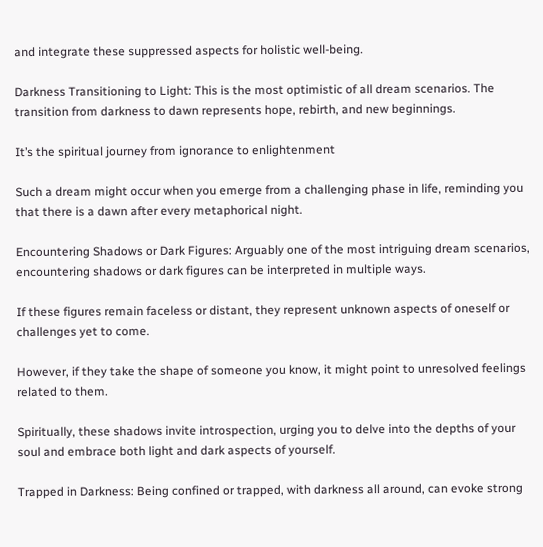and integrate these suppressed aspects for holistic well-being.

Darkness Transitioning to Light: This is the most optimistic of all dream scenarios. The transition from darkness to dawn represents hope, rebirth, and new beginnings.

It’s the spiritual journey from ignorance to enlightenment

Such a dream might occur when you emerge from a challenging phase in life, reminding you that there is a dawn after every metaphorical night.

Encountering Shadows or Dark Figures: Arguably one of the most intriguing dream scenarios, encountering shadows or dark figures can be interpreted in multiple ways.

If these figures remain faceless or distant, they represent unknown aspects of oneself or challenges yet to come.

However, if they take the shape of someone you know, it might point to unresolved feelings related to them.

Spiritually, these shadows invite introspection, urging you to delve into the depths of your soul and embrace both light and dark aspects of yourself.

Trapped in Darkness: Being confined or trapped, with darkness all around, can evoke strong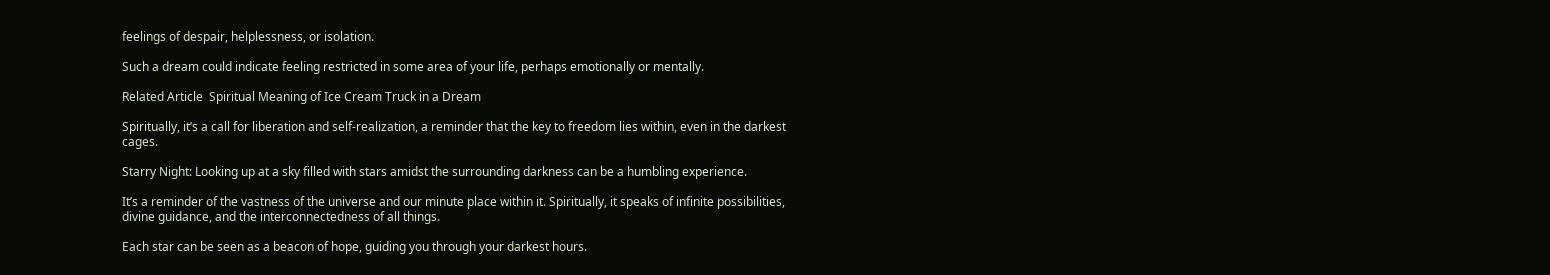feelings of despair, helplessness, or isolation.

Such a dream could indicate feeling restricted in some area of your life, perhaps emotionally or mentally.

Related Article  Spiritual Meaning of Ice Cream Truck in a Dream

Spiritually, it’s a call for liberation and self-realization, a reminder that the key to freedom lies within, even in the darkest cages.

Starry Night: Looking up at a sky filled with stars amidst the surrounding darkness can be a humbling experience.

It’s a reminder of the vastness of the universe and our minute place within it. Spiritually, it speaks of infinite possibilities, divine guidance, and the interconnectedness of all things.

Each star can be seen as a beacon of hope, guiding you through your darkest hours.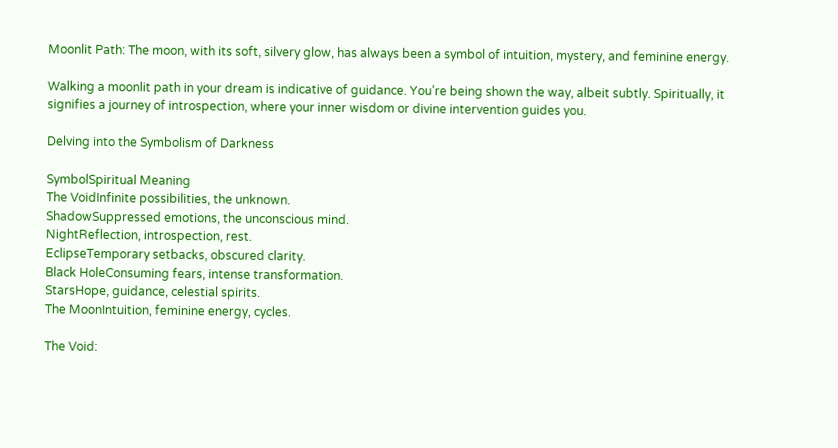Moonlit Path: The moon, with its soft, silvery glow, has always been a symbol of intuition, mystery, and feminine energy.

Walking a moonlit path in your dream is indicative of guidance. You’re being shown the way, albeit subtly. Spiritually, it signifies a journey of introspection, where your inner wisdom or divine intervention guides you.

Delving into the Symbolism of Darkness

SymbolSpiritual Meaning
The VoidInfinite possibilities, the unknown.
ShadowSuppressed emotions, the unconscious mind.
NightReflection, introspection, rest.
EclipseTemporary setbacks, obscured clarity.
Black HoleConsuming fears, intense transformation.
StarsHope, guidance, celestial spirits.
The MoonIntuition, feminine energy, cycles.

The Void: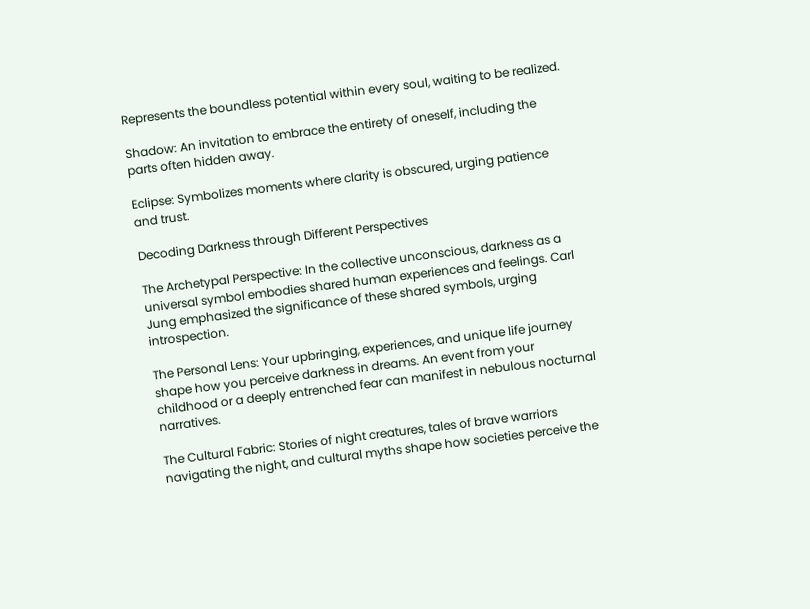Represents the boundless potential within every soul, waiting to be realized.

Shadow: An invitation to embrace the entirety of oneself, including the parts often hidden away.

Eclipse: Symbolizes moments where clarity is obscured, urging patience and trust.

Decoding Darkness through Different Perspectives

The Archetypal Perspective: In the collective unconscious, darkness as a universal symbol embodies shared human experiences and feelings. Carl Jung emphasized the significance of these shared symbols, urging introspection.

The Personal Lens: Your upbringing, experiences, and unique life journey shape how you perceive darkness in dreams. An event from your childhood or a deeply entrenched fear can manifest in nebulous nocturnal narratives.

The Cultural Fabric: Stories of night creatures, tales of brave warriors navigating the night, and cultural myths shape how societies perceive the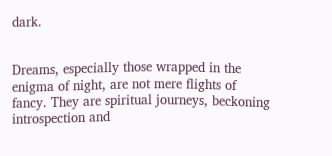dark.


Dreams, especially those wrapped in the enigma of night, are not mere flights of fancy. They are spiritual journeys, beckoning introspection and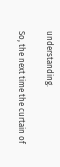understanding.

So, the next time the curtain of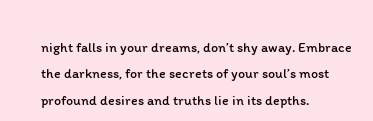night falls in your dreams, don’t shy away. Embrace the darkness, for the secrets of your soul’s most profound desires and truths lie in its depths.